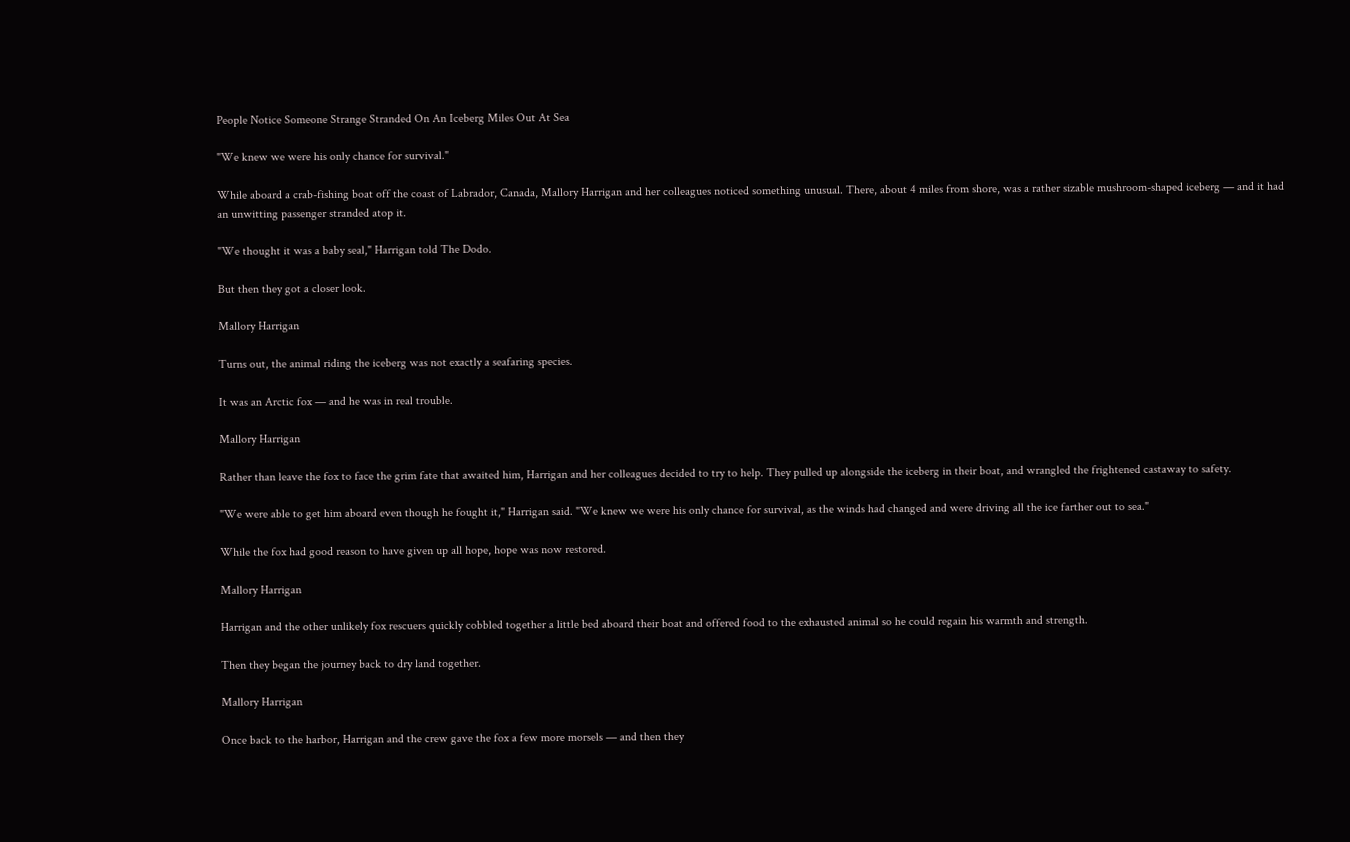People Notice Someone Strange Stranded On An Iceberg Miles Out At Sea

"We knew we were his only chance for survival."

While aboard a crab-fishing boat off the coast of Labrador, Canada, Mallory Harrigan and her colleagues noticed something unusual. There, about 4 miles from shore, was a rather sizable mushroom-shaped iceberg — and it had an unwitting passenger stranded atop it.

"We thought it was a baby seal," Harrigan told The Dodo.

But then they got a closer look.

Mallory Harrigan

Turns out, the animal riding the iceberg was not exactly a seafaring species.

It was an Arctic fox — and he was in real trouble.

Mallory Harrigan

Rather than leave the fox to face the grim fate that awaited him, Harrigan and her colleagues decided to try to help. They pulled up alongside the iceberg in their boat, and wrangled the frightened castaway to safety.

"We were able to get him aboard even though he fought it," Harrigan said. "We knew we were his only chance for survival, as the winds had changed and were driving all the ice farther out to sea."

While the fox had good reason to have given up all hope, hope was now restored.

Mallory Harrigan

Harrigan and the other unlikely fox rescuers quickly cobbled together a little bed aboard their boat and offered food to the exhausted animal so he could regain his warmth and strength.

Then they began the journey back to dry land together.

Mallory Harrigan

Once back to the harbor, Harrigan and the crew gave the fox a few more morsels — and then they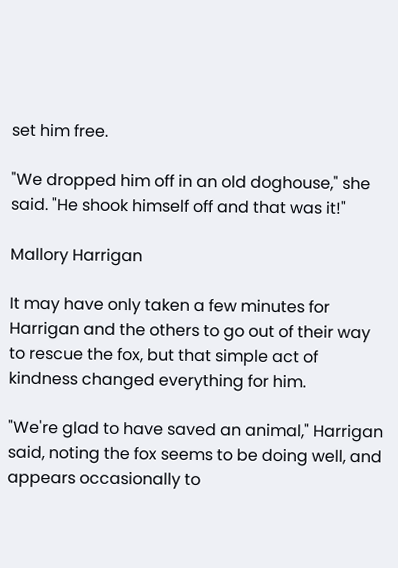set him free.

"We dropped him off in an old doghouse," she said. "He shook himself off and that was it!"

Mallory Harrigan

It may have only taken a few minutes for Harrigan and the others to go out of their way to rescue the fox, but that simple act of kindness changed everything for him.

"We're glad to have saved an animal," Harrigan said, noting the fox seems to be doing well, and appears occasionally to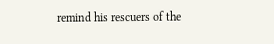remind his rescuers of the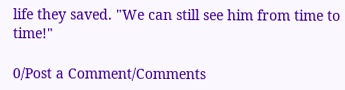life they saved. "We can still see him from time to time!"

0/Post a Comment/Comments